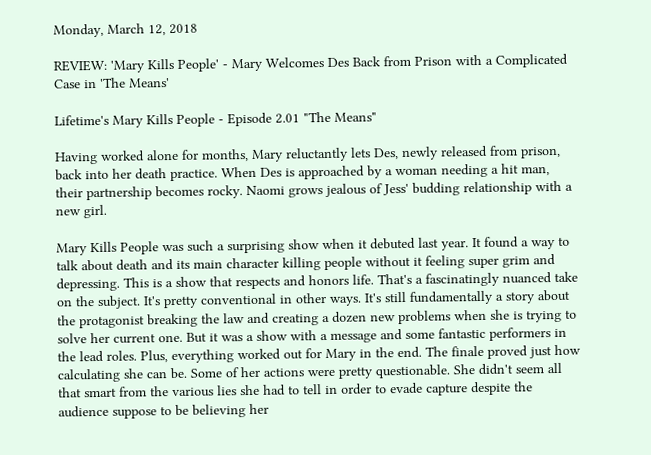Monday, March 12, 2018

REVIEW: 'Mary Kills People' - Mary Welcomes Des Back from Prison with a Complicated Case in 'The Means'

Lifetime's Mary Kills People - Episode 2.01 "The Means"

Having worked alone for months, Mary reluctantly lets Des, newly released from prison, back into her death practice. When Des is approached by a woman needing a hit man, their partnership becomes rocky. Naomi grows jealous of Jess' budding relationship with a new girl.

Mary Kills People was such a surprising show when it debuted last year. It found a way to talk about death and its main character killing people without it feeling super grim and depressing. This is a show that respects and honors life. That's a fascinatingly nuanced take on the subject. It's pretty conventional in other ways. It's still fundamentally a story about the protagonist breaking the law and creating a dozen new problems when she is trying to solve her current one. But it was a show with a message and some fantastic performers in the lead roles. Plus, everything worked out for Mary in the end. The finale proved just how calculating she can be. Some of her actions were pretty questionable. She didn't seem all that smart from the various lies she had to tell in order to evade capture despite the audience suppose to be believing her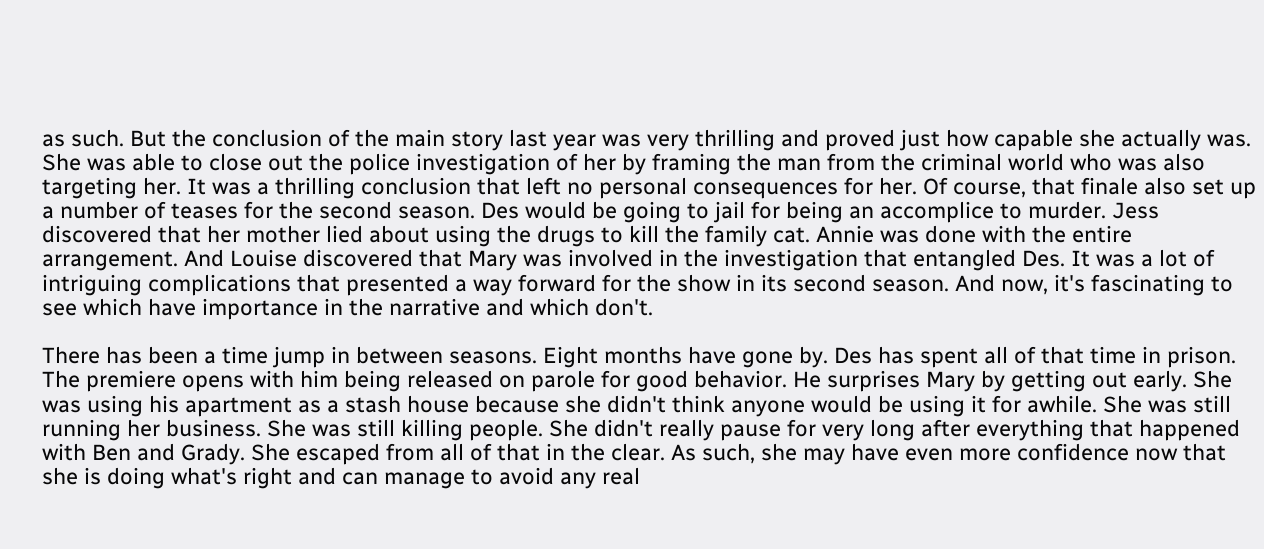as such. But the conclusion of the main story last year was very thrilling and proved just how capable she actually was. She was able to close out the police investigation of her by framing the man from the criminal world who was also targeting her. It was a thrilling conclusion that left no personal consequences for her. Of course, that finale also set up a number of teases for the second season. Des would be going to jail for being an accomplice to murder. Jess discovered that her mother lied about using the drugs to kill the family cat. Annie was done with the entire arrangement. And Louise discovered that Mary was involved in the investigation that entangled Des. It was a lot of intriguing complications that presented a way forward for the show in its second season. And now, it's fascinating to see which have importance in the narrative and which don't.

There has been a time jump in between seasons. Eight months have gone by. Des has spent all of that time in prison. The premiere opens with him being released on parole for good behavior. He surprises Mary by getting out early. She was using his apartment as a stash house because she didn't think anyone would be using it for awhile. She was still running her business. She was still killing people. She didn't really pause for very long after everything that happened with Ben and Grady. She escaped from all of that in the clear. As such, she may have even more confidence now that she is doing what's right and can manage to avoid any real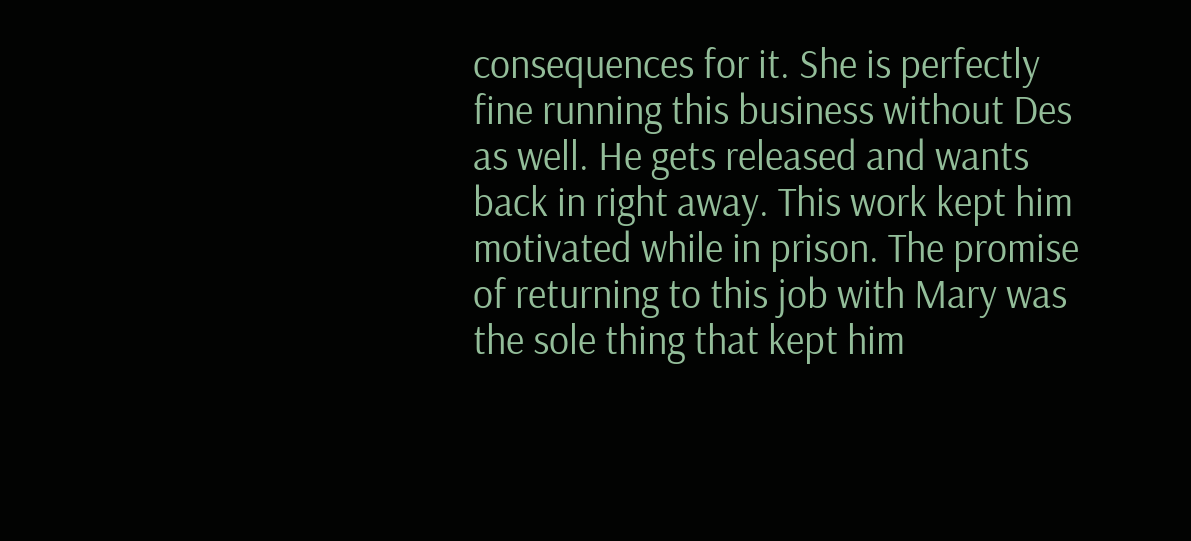consequences for it. She is perfectly fine running this business without Des as well. He gets released and wants back in right away. This work kept him motivated while in prison. The promise of returning to this job with Mary was the sole thing that kept him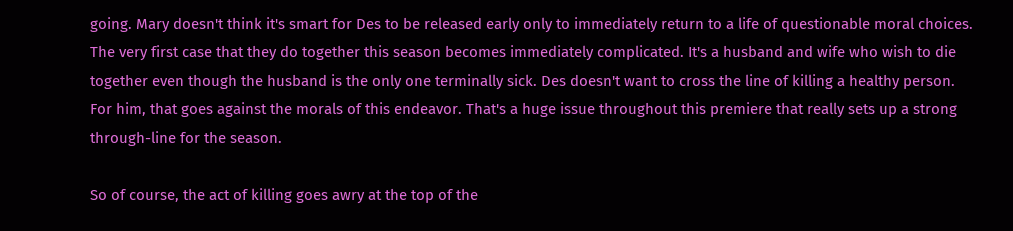going. Mary doesn't think it's smart for Des to be released early only to immediately return to a life of questionable moral choices. The very first case that they do together this season becomes immediately complicated. It's a husband and wife who wish to die together even though the husband is the only one terminally sick. Des doesn't want to cross the line of killing a healthy person. For him, that goes against the morals of this endeavor. That's a huge issue throughout this premiere that really sets up a strong through-line for the season.

So of course, the act of killing goes awry at the top of the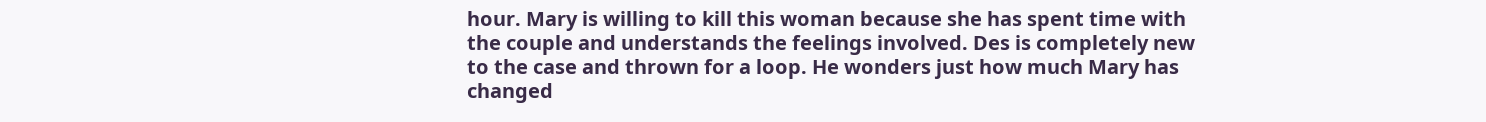hour. Mary is willing to kill this woman because she has spent time with the couple and understands the feelings involved. Des is completely new to the case and thrown for a loop. He wonders just how much Mary has changed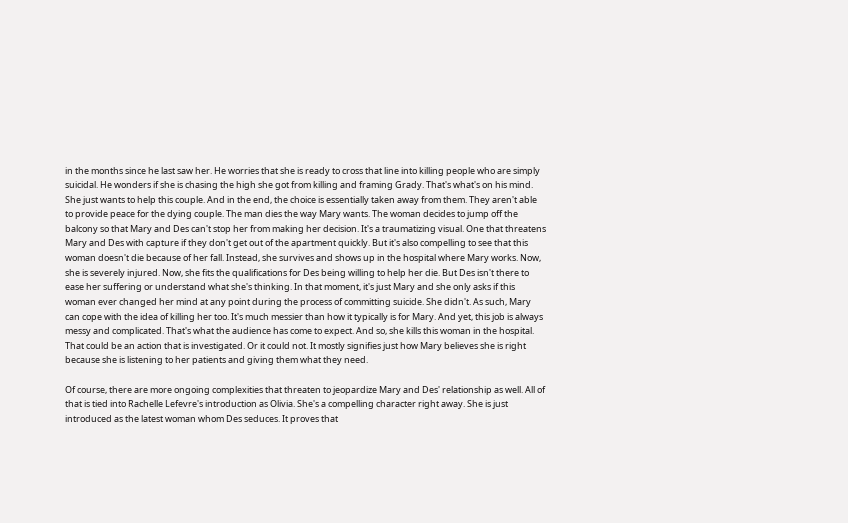in the months since he last saw her. He worries that she is ready to cross that line into killing people who are simply suicidal. He wonders if she is chasing the high she got from killing and framing Grady. That's what's on his mind. She just wants to help this couple. And in the end, the choice is essentially taken away from them. They aren't able to provide peace for the dying couple. The man dies the way Mary wants. The woman decides to jump off the balcony so that Mary and Des can't stop her from making her decision. It's a traumatizing visual. One that threatens Mary and Des with capture if they don't get out of the apartment quickly. But it's also compelling to see that this woman doesn't die because of her fall. Instead, she survives and shows up in the hospital where Mary works. Now, she is severely injured. Now, she fits the qualifications for Des being willing to help her die. But Des isn't there to ease her suffering or understand what she's thinking. In that moment, it's just Mary and she only asks if this woman ever changed her mind at any point during the process of committing suicide. She didn't. As such, Mary can cope with the idea of killing her too. It's much messier than how it typically is for Mary. And yet, this job is always messy and complicated. That's what the audience has come to expect. And so, she kills this woman in the hospital. That could be an action that is investigated. Or it could not. It mostly signifies just how Mary believes she is right because she is listening to her patients and giving them what they need.

Of course, there are more ongoing complexities that threaten to jeopardize Mary and Des' relationship as well. All of that is tied into Rachelle Lefevre's introduction as Olivia. She's a compelling character right away. She is just introduced as the latest woman whom Des seduces. It proves that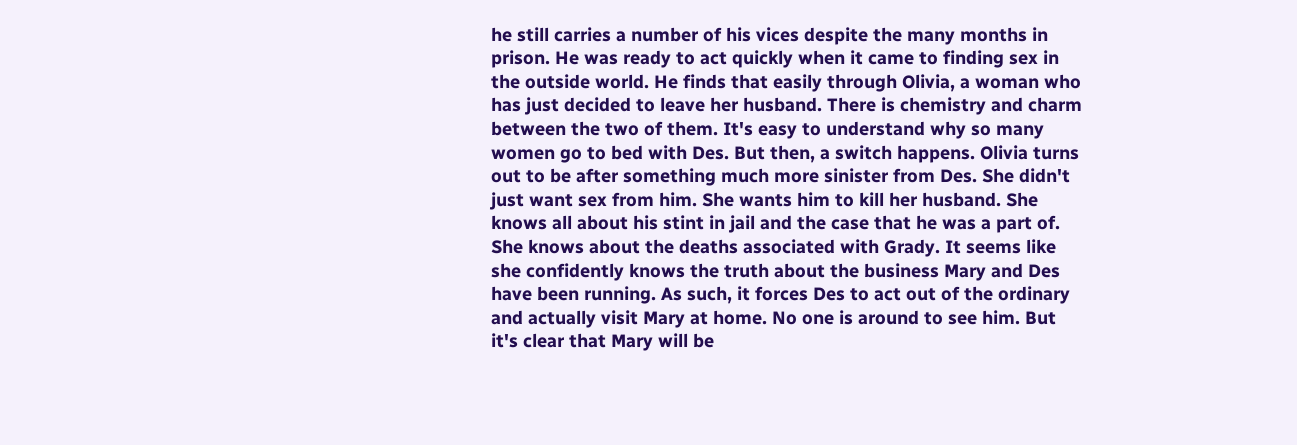he still carries a number of his vices despite the many months in prison. He was ready to act quickly when it came to finding sex in the outside world. He finds that easily through Olivia, a woman who has just decided to leave her husband. There is chemistry and charm between the two of them. It's easy to understand why so many women go to bed with Des. But then, a switch happens. Olivia turns out to be after something much more sinister from Des. She didn't just want sex from him. She wants him to kill her husband. She knows all about his stint in jail and the case that he was a part of. She knows about the deaths associated with Grady. It seems like she confidently knows the truth about the business Mary and Des have been running. As such, it forces Des to act out of the ordinary and actually visit Mary at home. No one is around to see him. But it's clear that Mary will be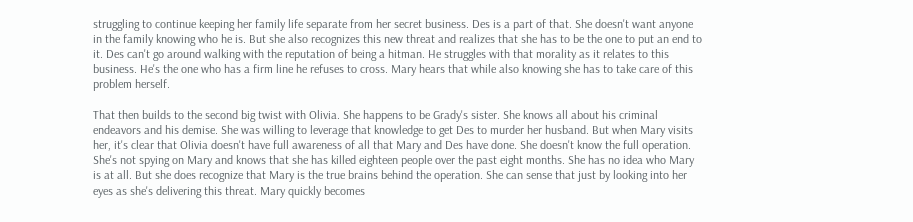struggling to continue keeping her family life separate from her secret business. Des is a part of that. She doesn't want anyone in the family knowing who he is. But she also recognizes this new threat and realizes that she has to be the one to put an end to it. Des can't go around walking with the reputation of being a hitman. He struggles with that morality as it relates to this business. He's the one who has a firm line he refuses to cross. Mary hears that while also knowing she has to take care of this problem herself.

That then builds to the second big twist with Olivia. She happens to be Grady's sister. She knows all about his criminal endeavors and his demise. She was willing to leverage that knowledge to get Des to murder her husband. But when Mary visits her, it's clear that Olivia doesn't have full awareness of all that Mary and Des have done. She doesn't know the full operation. She's not spying on Mary and knows that she has killed eighteen people over the past eight months. She has no idea who Mary is at all. But she does recognize that Mary is the true brains behind the operation. She can sense that just by looking into her eyes as she's delivering this threat. Mary quickly becomes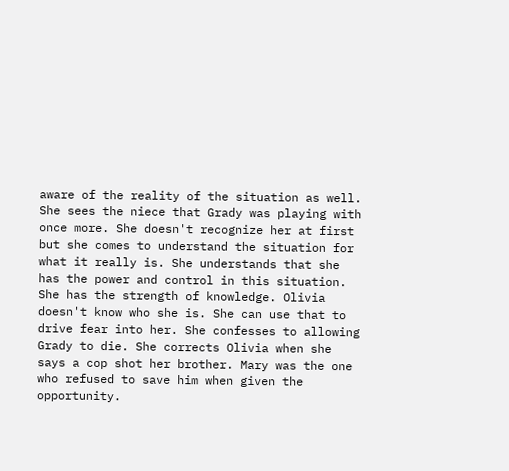aware of the reality of the situation as well. She sees the niece that Grady was playing with once more. She doesn't recognize her at first but she comes to understand the situation for what it really is. She understands that she has the power and control in this situation. She has the strength of knowledge. Olivia doesn't know who she is. She can use that to drive fear into her. She confesses to allowing Grady to die. She corrects Olivia when she says a cop shot her brother. Mary was the one who refused to save him when given the opportunity.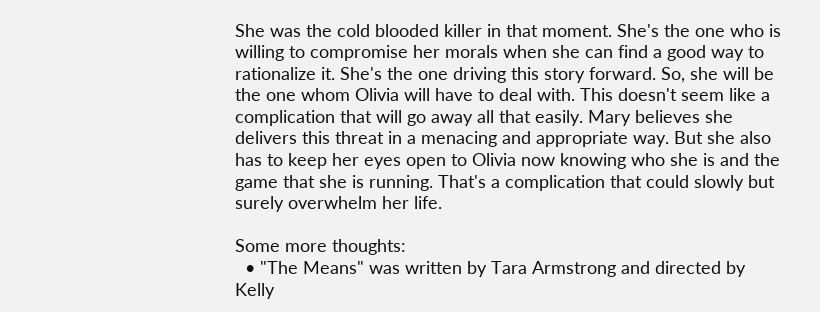She was the cold blooded killer in that moment. She's the one who is willing to compromise her morals when she can find a good way to rationalize it. She's the one driving this story forward. So, she will be the one whom Olivia will have to deal with. This doesn't seem like a complication that will go away all that easily. Mary believes she delivers this threat in a menacing and appropriate way. But she also has to keep her eyes open to Olivia now knowing who she is and the game that she is running. That's a complication that could slowly but surely overwhelm her life.

Some more thoughts:
  • "The Means" was written by Tara Armstrong and directed by Kelly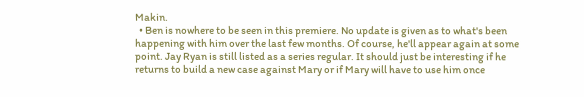Makin.
  • Ben is nowhere to be seen in this premiere. No update is given as to what's been happening with him over the last few months. Of course, he'll appear again at some point. Jay Ryan is still listed as a series regular. It should just be interesting if he returns to build a new case against Mary or if Mary will have to use him once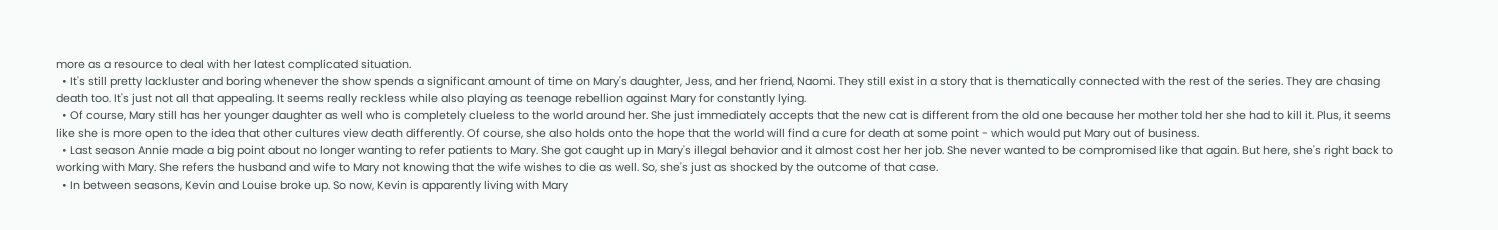more as a resource to deal with her latest complicated situation.
  • It's still pretty lackluster and boring whenever the show spends a significant amount of time on Mary's daughter, Jess, and her friend, Naomi. They still exist in a story that is thematically connected with the rest of the series. They are chasing death too. It's just not all that appealing. It seems really reckless while also playing as teenage rebellion against Mary for constantly lying.
  • Of course, Mary still has her younger daughter as well who is completely clueless to the world around her. She just immediately accepts that the new cat is different from the old one because her mother told her she had to kill it. Plus, it seems like she is more open to the idea that other cultures view death differently. Of course, she also holds onto the hope that the world will find a cure for death at some point - which would put Mary out of business.
  • Last season Annie made a big point about no longer wanting to refer patients to Mary. She got caught up in Mary's illegal behavior and it almost cost her her job. She never wanted to be compromised like that again. But here, she's right back to working with Mary. She refers the husband and wife to Mary not knowing that the wife wishes to die as well. So, she's just as shocked by the outcome of that case.
  • In between seasons, Kevin and Louise broke up. So now, Kevin is apparently living with Mary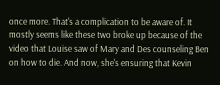once more. That's a complication to be aware of. It mostly seems like these two broke up because of the video that Louise saw of Mary and Des counseling Ben on how to die. And now, she's ensuring that Kevin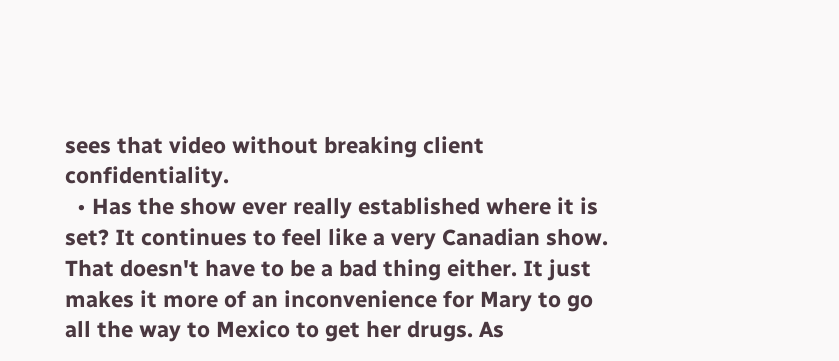sees that video without breaking client confidentiality.
  • Has the show ever really established where it is set? It continues to feel like a very Canadian show. That doesn't have to be a bad thing either. It just makes it more of an inconvenience for Mary to go all the way to Mexico to get her drugs. As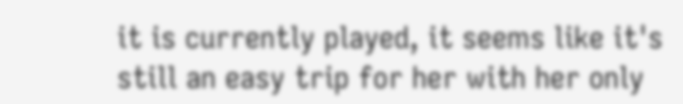it is currently played, it seems like it's still an easy trip for her with her only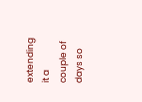extending it a couple of days so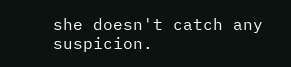she doesn't catch any suspicion.